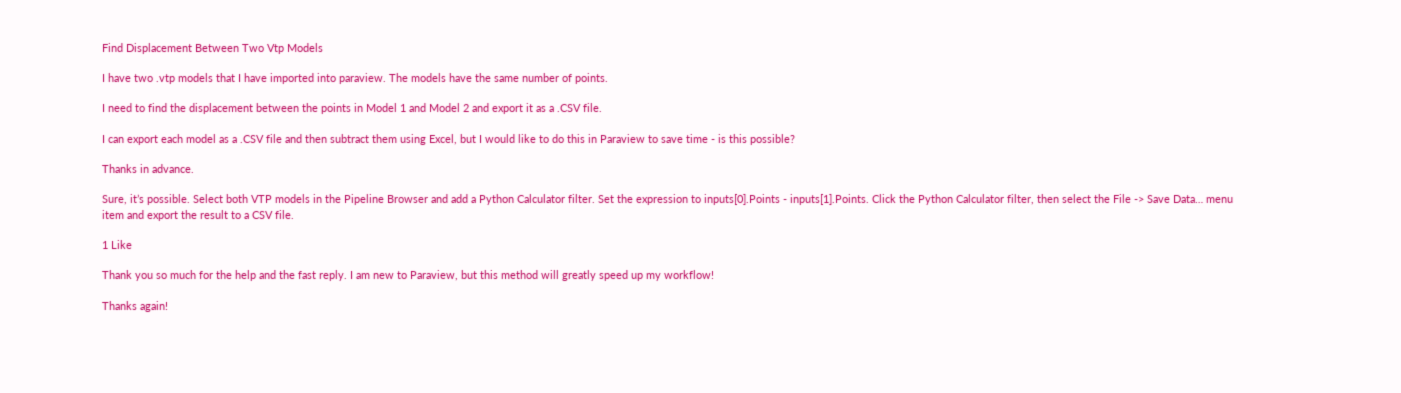Find Displacement Between Two Vtp Models

I have two .vtp models that I have imported into paraview. The models have the same number of points.

I need to find the displacement between the points in Model 1 and Model 2 and export it as a .CSV file.

I can export each model as a .CSV file and then subtract them using Excel, but I would like to do this in Paraview to save time - is this possible?

Thanks in advance.

Sure, it’s possible. Select both VTP models in the Pipeline Browser and add a Python Calculator filter. Set the expression to inputs[0].Points - inputs[1].Points. Click the Python Calculator filter, then select the File -> Save Data… menu item and export the result to a CSV file.

1 Like

Thank you so much for the help and the fast reply. I am new to Paraview, but this method will greatly speed up my workflow!

Thanks again!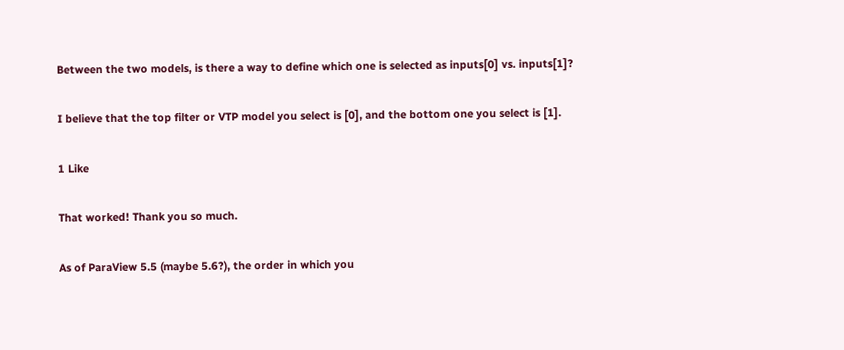Between the two models, is there a way to define which one is selected as inputs[0] vs. inputs[1]?

I believe that the top filter or VTP model you select is [0], and the bottom one you select is [1].

1 Like

That worked! Thank you so much.

As of ParaView 5.5 (maybe 5.6?), the order in which you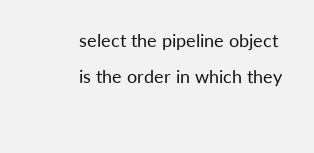select the pipeline object is the order in which they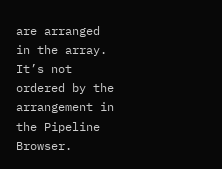are arranged in the array. It’s not ordered by the arrangement in the Pipeline Browser.